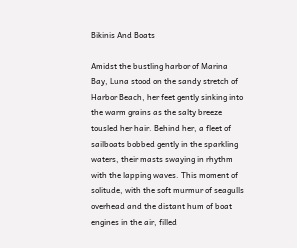Bikinis And Boats

Amidst the bustling harbor of Marina Bay, Luna stood on the sandy stretch of Harbor Beach, her feet gently sinking into the warm grains as the salty breeze tousled her hair. Behind her, a fleet of sailboats bobbed gently in the sparkling waters, their masts swaying in rhythm with the lapping waves. This moment of solitude, with the soft murmur of seagulls overhead and the distant hum of boat engines in the air, filled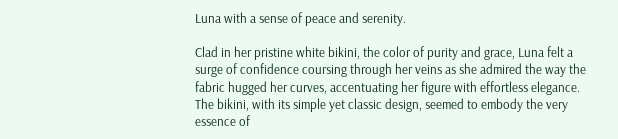Luna with a sense of peace and serenity.

Clad in her pristine white bikini, the color of purity and grace, Luna felt a surge of confidence coursing through her veins as she admired the way the fabric hugged her curves, accentuating her figure with effortless elegance. The bikini, with its simple yet classic design, seemed to embody the very essence of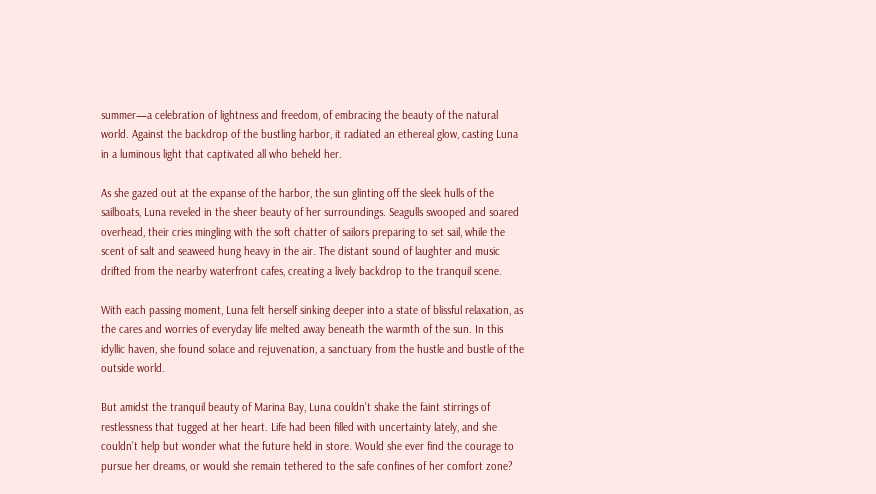summer—a celebration of lightness and freedom, of embracing the beauty of the natural world. Against the backdrop of the bustling harbor, it radiated an ethereal glow, casting Luna in a luminous light that captivated all who beheld her.

As she gazed out at the expanse of the harbor, the sun glinting off the sleek hulls of the sailboats, Luna reveled in the sheer beauty of her surroundings. Seagulls swooped and soared overhead, their cries mingling with the soft chatter of sailors preparing to set sail, while the scent of salt and seaweed hung heavy in the air. The distant sound of laughter and music drifted from the nearby waterfront cafes, creating a lively backdrop to the tranquil scene.

With each passing moment, Luna felt herself sinking deeper into a state of blissful relaxation, as the cares and worries of everyday life melted away beneath the warmth of the sun. In this idyllic haven, she found solace and rejuvenation, a sanctuary from the hustle and bustle of the outside world.

But amidst the tranquil beauty of Marina Bay, Luna couldn’t shake the faint stirrings of restlessness that tugged at her heart. Life had been filled with uncertainty lately, and she couldn’t help but wonder what the future held in store. Would she ever find the courage to pursue her dreams, or would she remain tethered to the safe confines of her comfort zone?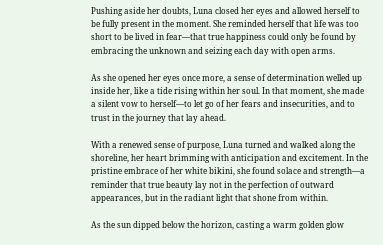Pushing aside her doubts, Luna closed her eyes and allowed herself to be fully present in the moment. She reminded herself that life was too short to be lived in fear—that true happiness could only be found by embracing the unknown and seizing each day with open arms.

As she opened her eyes once more, a sense of determination welled up inside her, like a tide rising within her soul. In that moment, she made a silent vow to herself—to let go of her fears and insecurities, and to trust in the journey that lay ahead.

With a renewed sense of purpose, Luna turned and walked along the shoreline, her heart brimming with anticipation and excitement. In the pristine embrace of her white bikini, she found solace and strength—a reminder that true beauty lay not in the perfection of outward appearances, but in the radiant light that shone from within.

As the sun dipped below the horizon, casting a warm golden glow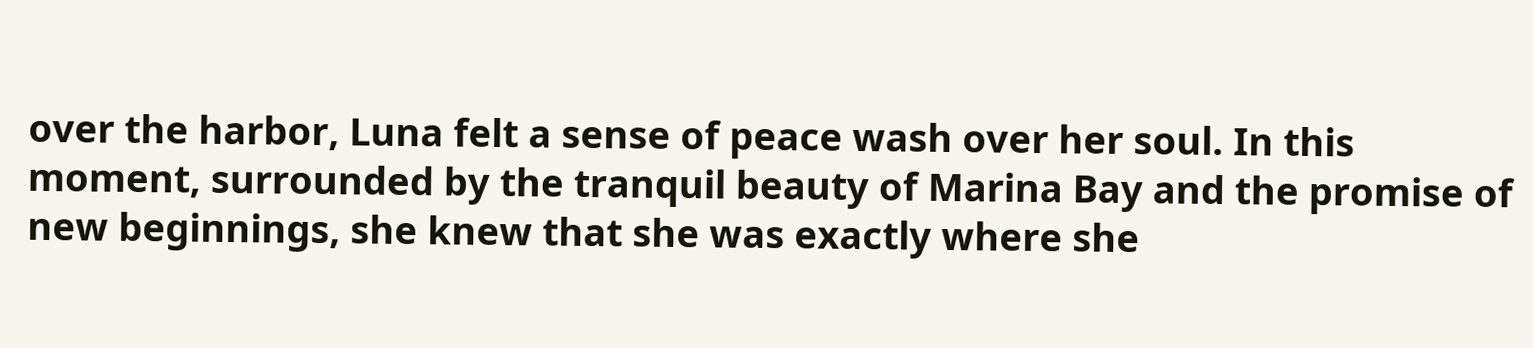over the harbor, Luna felt a sense of peace wash over her soul. In this moment, surrounded by the tranquil beauty of Marina Bay and the promise of new beginnings, she knew that she was exactly where she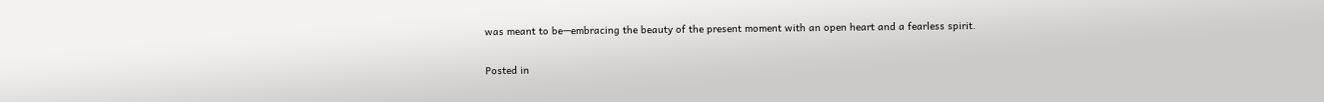was meant to be—embracing the beauty of the present moment with an open heart and a fearless spirit.

Posted in